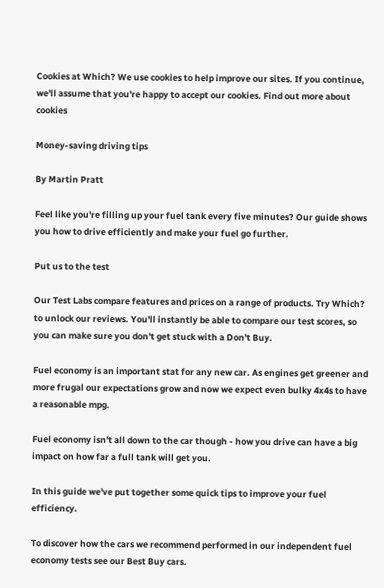Cookies at Which? We use cookies to help improve our sites. If you continue, we'll assume that you're happy to accept our cookies. Find out more about cookies

Money-saving driving tips

By Martin Pratt

Feel like you're filling up your fuel tank every five minutes? Our guide shows you how to drive efficiently and make your fuel go further.

Put us to the test

Our Test Labs compare features and prices on a range of products. Try Which? to unlock our reviews. You'll instantly be able to compare our test scores, so you can make sure you don't get stuck with a Don't Buy.

Fuel economy is an important stat for any new car. As engines get greener and more frugal our expectations grow and now we expect even bulky 4x4s to have a reasonable mpg.

Fuel economy isn't all down to the car though - how you drive can have a big impact on how far a full tank will get you.

In this guide we've put together some quick tips to improve your fuel efficiency.

To discover how the cars we recommend performed in our independent fuel economy tests see our Best Buy cars.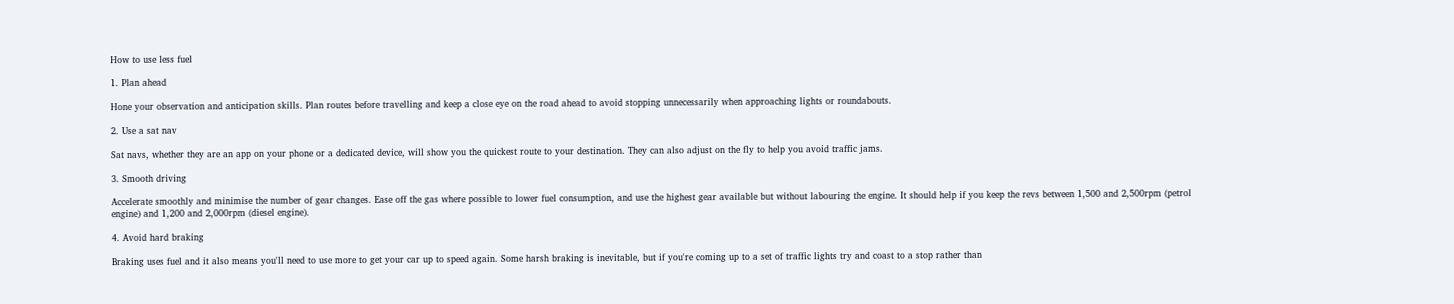How to use less fuel

1. Plan ahead

Hone your observation and anticipation skills. Plan routes before travelling and keep a close eye on the road ahead to avoid stopping unnecessarily when approaching lights or roundabouts.

2. Use a sat nav

Sat navs, whether they are an app on your phone or a dedicated device, will show you the quickest route to your destination. They can also adjust on the fly to help you avoid traffic jams.

3. Smooth driving

Accelerate smoothly and minimise the number of gear changes. Ease off the gas where possible to lower fuel consumption, and use the highest gear available but without labouring the engine. It should help if you keep the revs between 1,500 and 2,500rpm (petrol engine) and 1,200 and 2,000rpm (diesel engine).

4. Avoid hard braking

Braking uses fuel and it also means you'll need to use more to get your car up to speed again. Some harsh braking is inevitable, but if you're coming up to a set of traffic lights try and coast to a stop rather than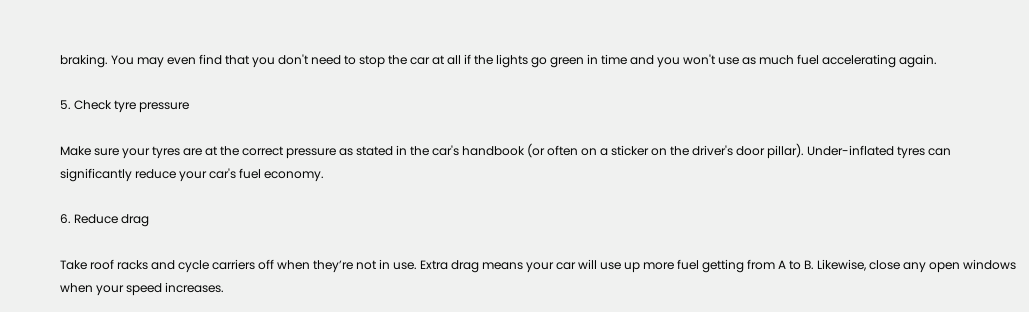braking. You may even find that you don't need to stop the car at all if the lights go green in time and you won't use as much fuel accelerating again.

5. Check tyre pressure

Make sure your tyres are at the correct pressure as stated in the car's handbook (or often on a sticker on the driver's door pillar). Under-inflated tyres can significantly reduce your car's fuel economy.

6. Reduce drag

Take roof racks and cycle carriers off when they’re not in use. Extra drag means your car will use up more fuel getting from A to B. Likewise, close any open windows when your speed increases.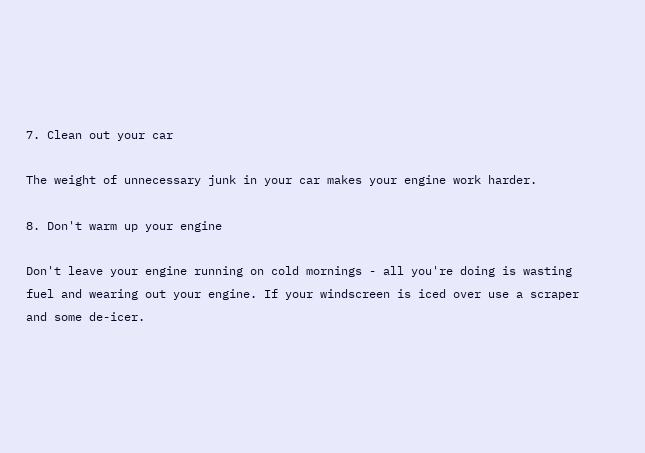7. Clean out your car

The weight of unnecessary junk in your car makes your engine work harder.

8. Don't warm up your engine

Don't leave your engine running on cold mornings - all you're doing is wasting fuel and wearing out your engine. If your windscreen is iced over use a scraper and some de-icer.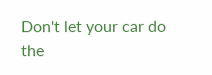Don't let your car do the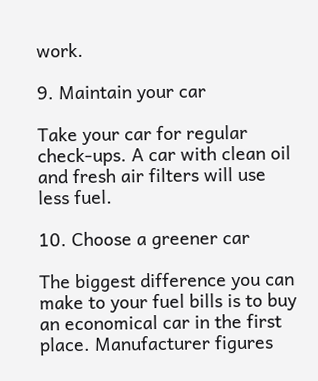work.

9. Maintain your car

Take your car for regular check-ups. A car with clean oil and fresh air filters will use less fuel.

10. Choose a greener car

The biggest difference you can make to your fuel bills is to buy an economical car in the first place. Manufacturer figures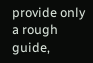provide only a rough guide,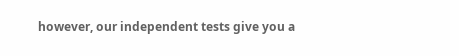however, our independent tests give you a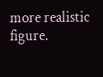more realistic figure.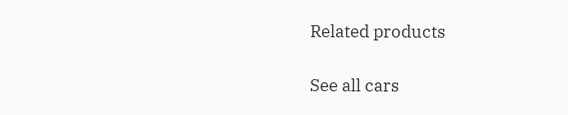Related products

See all cars